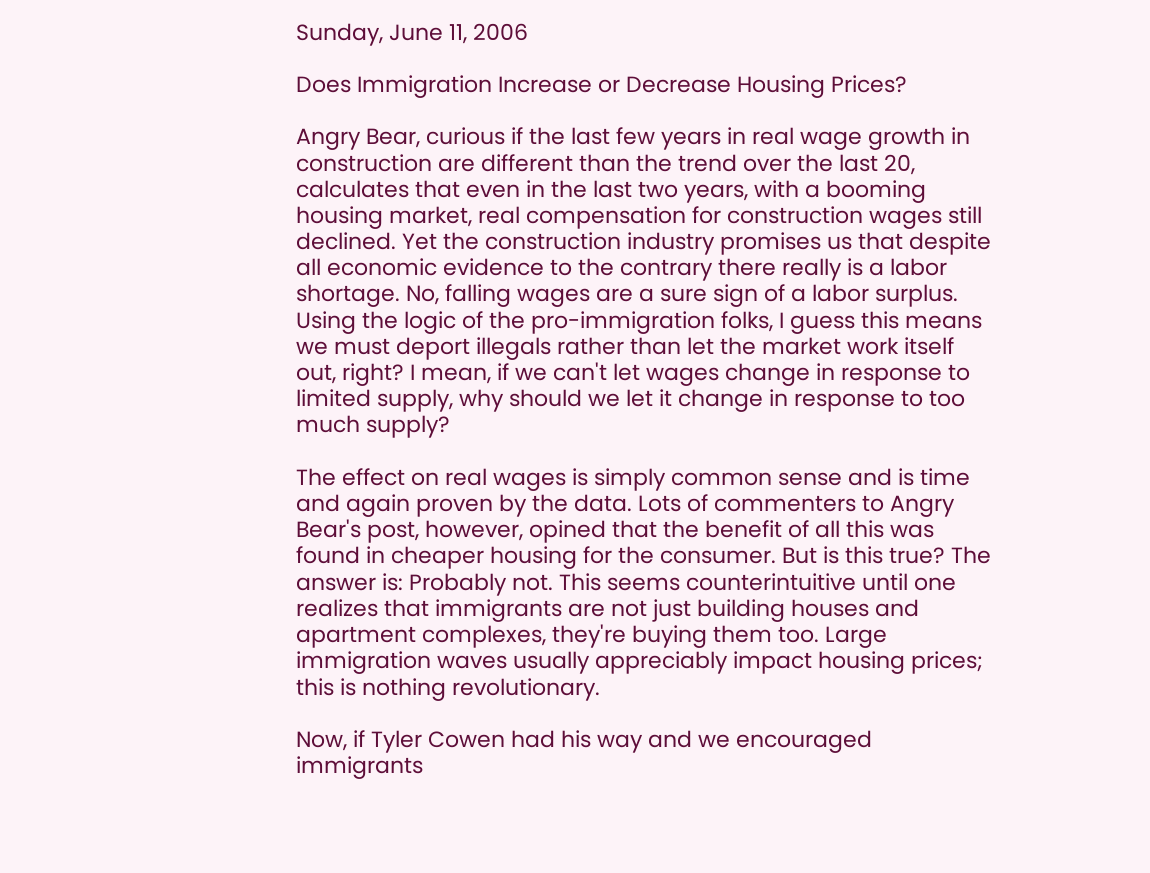Sunday, June 11, 2006

Does Immigration Increase or Decrease Housing Prices?

Angry Bear, curious if the last few years in real wage growth in construction are different than the trend over the last 20, calculates that even in the last two years, with a booming housing market, real compensation for construction wages still declined. Yet the construction industry promises us that despite all economic evidence to the contrary there really is a labor shortage. No, falling wages are a sure sign of a labor surplus. Using the logic of the pro-immigration folks, I guess this means we must deport illegals rather than let the market work itself out, right? I mean, if we can't let wages change in response to limited supply, why should we let it change in response to too much supply?

The effect on real wages is simply common sense and is time and again proven by the data. Lots of commenters to Angry Bear's post, however, opined that the benefit of all this was found in cheaper housing for the consumer. But is this true? The answer is: Probably not. This seems counterintuitive until one realizes that immigrants are not just building houses and apartment complexes, they're buying them too. Large immigration waves usually appreciably impact housing prices; this is nothing revolutionary.

Now, if Tyler Cowen had his way and we encouraged immigrants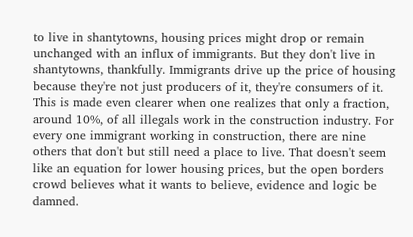to live in shantytowns, housing prices might drop or remain unchanged with an influx of immigrants. But they don't live in shantytowns, thankfully. Immigrants drive up the price of housing because they're not just producers of it, they're consumers of it. This is made even clearer when one realizes that only a fraction, around 10%, of all illegals work in the construction industry. For every one immigrant working in construction, there are nine others that don't but still need a place to live. That doesn't seem like an equation for lower housing prices, but the open borders crowd believes what it wants to believe, evidence and logic be damned.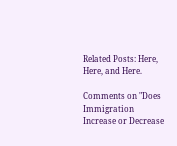Related Posts: Here, Here, and Here.

Comments on "Does Immigration Increase or Decrease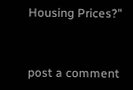Housing Prices?"


post a comment